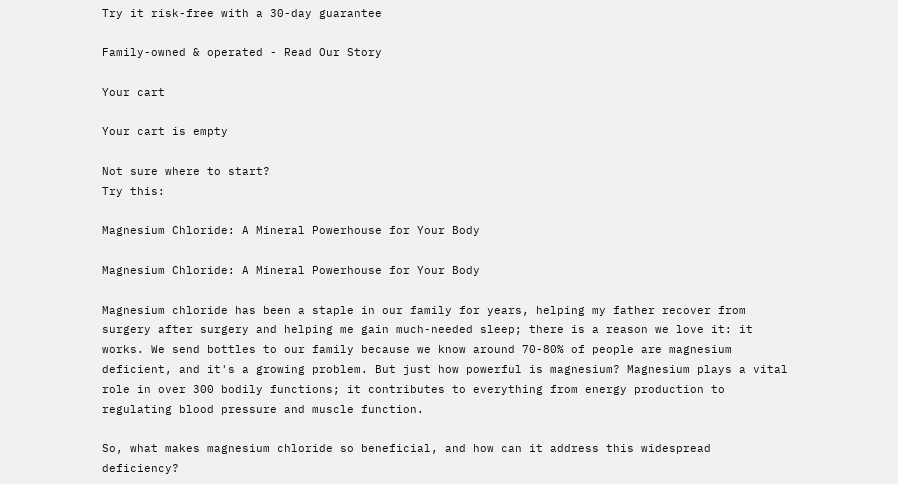Try it risk-free with a 30-day guarantee

Family-owned & operated - Read Our Story

Your cart

Your cart is empty

Not sure where to start?
Try this:

Magnesium Chloride: A Mineral Powerhouse for Your Body

Magnesium Chloride: A Mineral Powerhouse for Your Body

Magnesium chloride has been a staple in our family for years, helping my father recover from surgery after surgery and helping me gain much-needed sleep; there is a reason we love it: it works. We send bottles to our family because we know around 70-80% of people are magnesium deficient, and it's a growing problem. But just how powerful is magnesium? Magnesium plays a vital role in over 300 bodily functions; it contributes to everything from energy production to regulating blood pressure and muscle function.

So, what makes magnesium chloride so beneficial, and how can it address this widespread deficiency?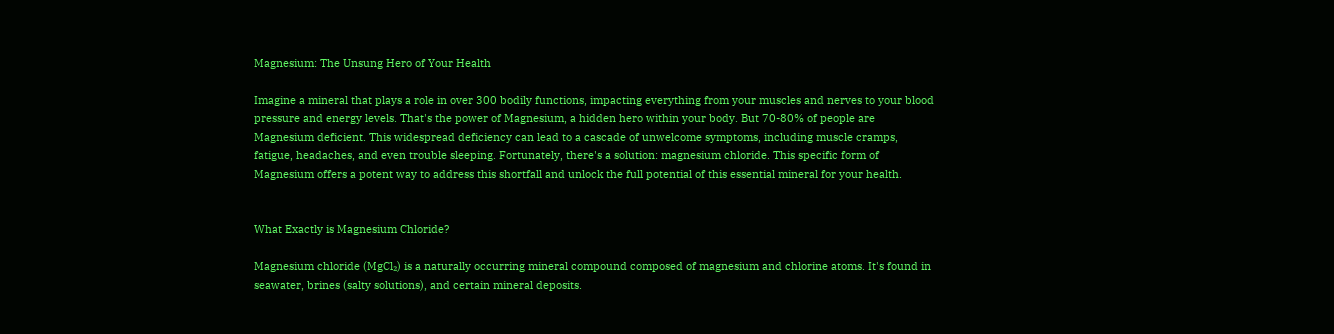Magnesium: The Unsung Hero of Your Health

Imagine a mineral that plays a role in over 300 bodily functions, impacting everything from your muscles and nerves to your blood pressure and energy levels. That's the power of Magnesium, a hidden hero within your body. But 70-80% of people are Magnesium deficient. This widespread deficiency can lead to a cascade of unwelcome symptoms, including muscle cramps, fatigue, headaches, and even trouble sleeping. Fortunately, there's a solution: magnesium chloride. This specific form of Magnesium offers a potent way to address this shortfall and unlock the full potential of this essential mineral for your health.


What Exactly is Magnesium Chloride?

Magnesium chloride (MgCl₂) is a naturally occurring mineral compound composed of magnesium and chlorine atoms. It's found in seawater, brines (salty solutions), and certain mineral deposits.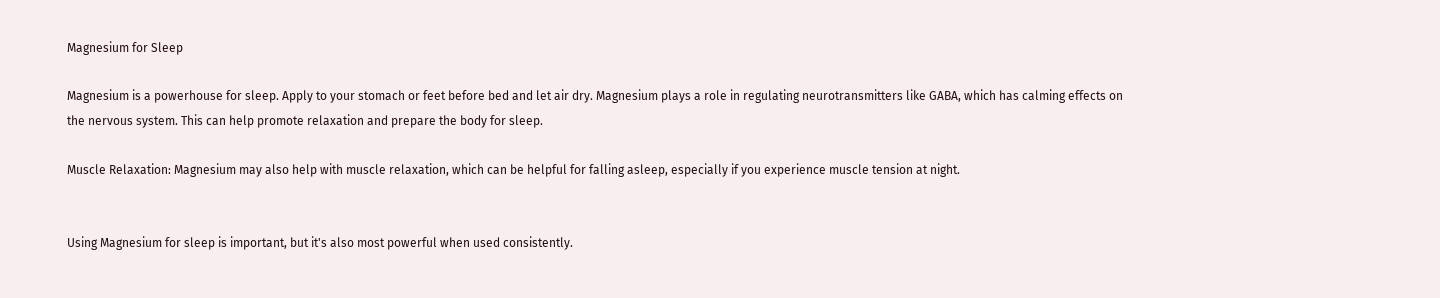Magnesium for Sleep

Magnesium is a powerhouse for sleep. Apply to your stomach or feet before bed and let air dry. Magnesium plays a role in regulating neurotransmitters like GABA, which has calming effects on the nervous system. This can help promote relaxation and prepare the body for sleep.

Muscle Relaxation: Magnesium may also help with muscle relaxation, which can be helpful for falling asleep, especially if you experience muscle tension at night.


Using Magnesium for sleep is important, but it's also most powerful when used consistently.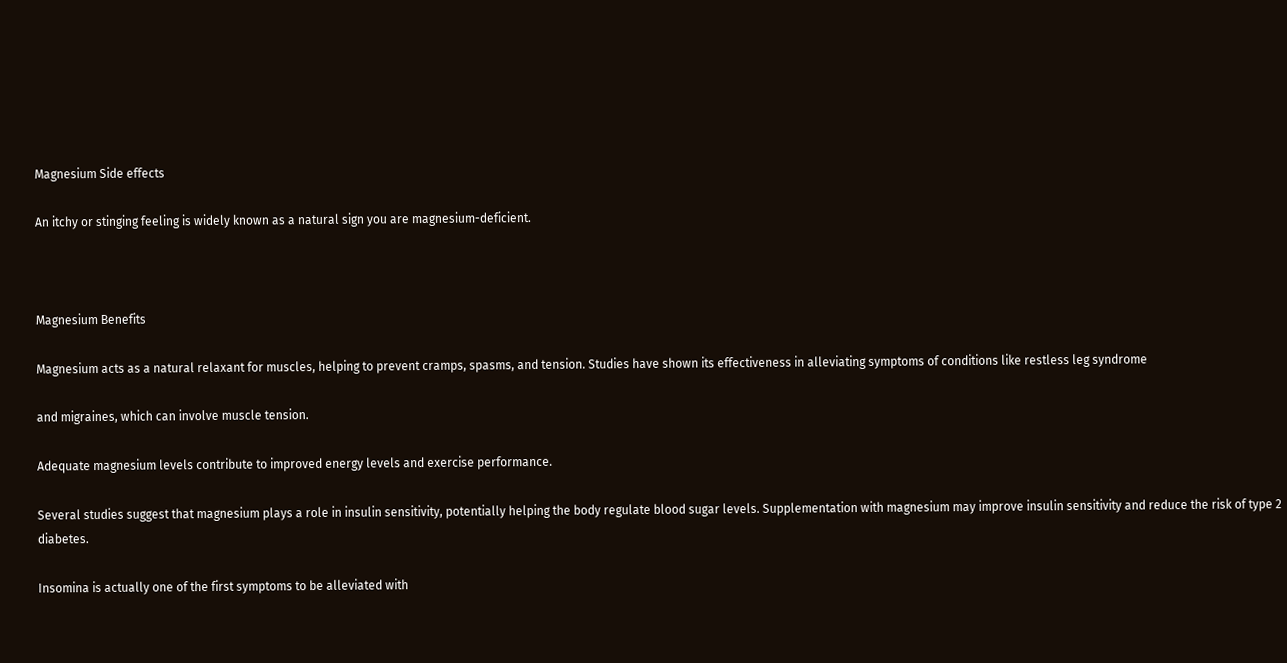Magnesium Side effects

An itchy or stinging feeling is widely known as a natural sign you are magnesium-deficient.



Magnesium Benefits

Magnesium acts as a natural relaxant for muscles, helping to prevent cramps, spasms, and tension. Studies have shown its effectiveness in alleviating symptoms of conditions like restless leg syndrome

and migraines, which can involve muscle tension.

Adequate magnesium levels contribute to improved energy levels and exercise performance.

Several studies suggest that magnesium plays a role in insulin sensitivity, potentially helping the body regulate blood sugar levels. Supplementation with magnesium may improve insulin sensitivity and reduce the risk of type 2 diabetes.

Insomina is actually one of the first symptoms to be alleviated with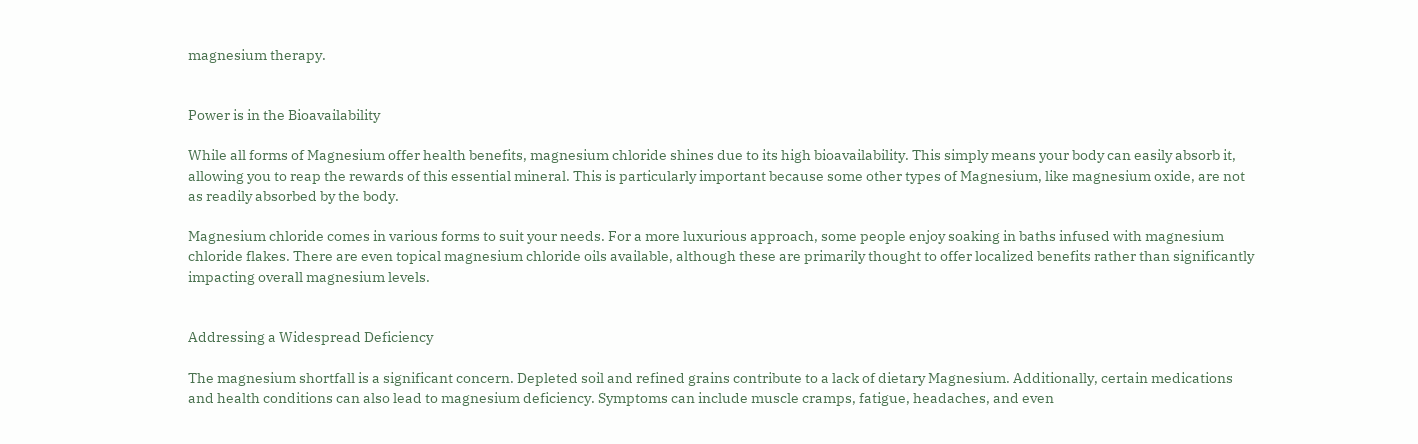magnesium therapy.


Power is in the Bioavailability

While all forms of Magnesium offer health benefits, magnesium chloride shines due to its high bioavailability. This simply means your body can easily absorb it, allowing you to reap the rewards of this essential mineral. This is particularly important because some other types of Magnesium, like magnesium oxide, are not as readily absorbed by the body.

Magnesium chloride comes in various forms to suit your needs. For a more luxurious approach, some people enjoy soaking in baths infused with magnesium chloride flakes. There are even topical magnesium chloride oils available, although these are primarily thought to offer localized benefits rather than significantly impacting overall magnesium levels.


Addressing a Widespread Deficiency

The magnesium shortfall is a significant concern. Depleted soil and refined grains contribute to a lack of dietary Magnesium. Additionally, certain medications and health conditions can also lead to magnesium deficiency. Symptoms can include muscle cramps, fatigue, headaches, and even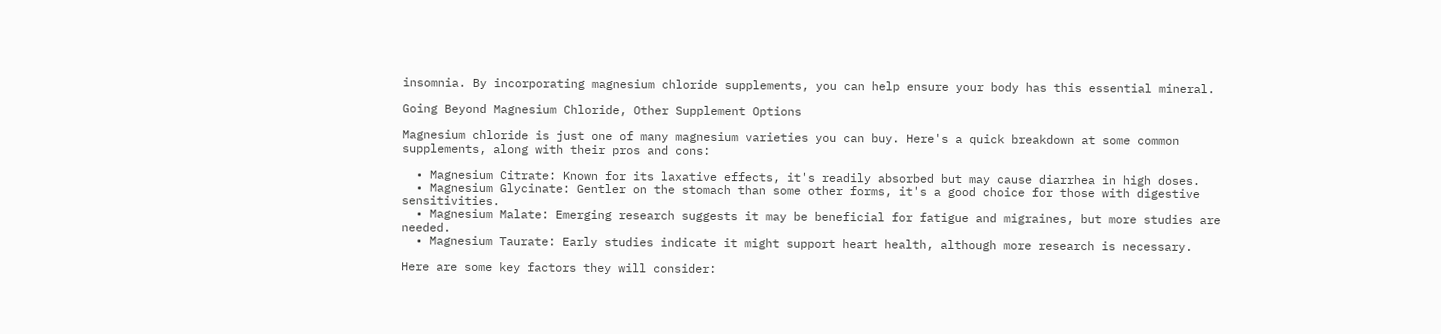insomnia. By incorporating magnesium chloride supplements, you can help ensure your body has this essential mineral.

Going Beyond Magnesium Chloride, Other Supplement Options

Magnesium chloride is just one of many magnesium varieties you can buy. Here's a quick breakdown at some common supplements, along with their pros and cons:

  • Magnesium Citrate: Known for its laxative effects, it's readily absorbed but may cause diarrhea in high doses.
  • Magnesium Glycinate: Gentler on the stomach than some other forms, it's a good choice for those with digestive sensitivities.
  • Magnesium Malate: Emerging research suggests it may be beneficial for fatigue and migraines, but more studies are needed.
  • Magnesium Taurate: Early studies indicate it might support heart health, although more research is necessary.

Here are some key factors they will consider: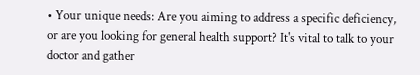• Your unique needs: Are you aiming to address a specific deficiency, or are you looking for general health support? It's vital to talk to your doctor and gather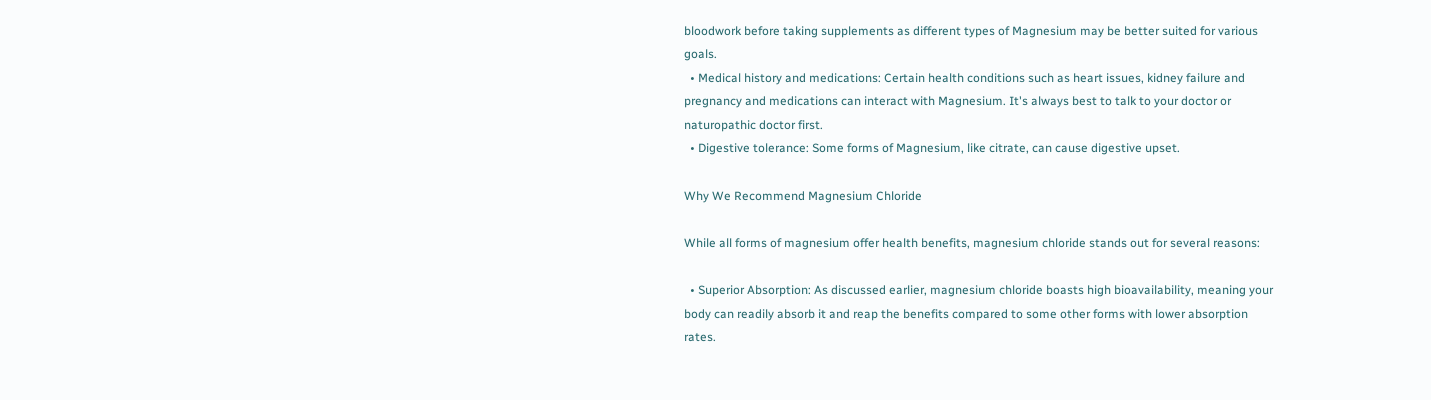bloodwork before taking supplements as different types of Magnesium may be better suited for various goals.
  • Medical history and medications: Certain health conditions such as heart issues, kidney failure and pregnancy and medications can interact with Magnesium. It's always best to talk to your doctor or naturopathic doctor first.
  • Digestive tolerance: Some forms of Magnesium, like citrate, can cause digestive upset.

Why We Recommend Magnesium Chloride

While all forms of magnesium offer health benefits, magnesium chloride stands out for several reasons:

  • Superior Absorption: As discussed earlier, magnesium chloride boasts high bioavailability, meaning your body can readily absorb it and reap the benefits compared to some other forms with lower absorption rates.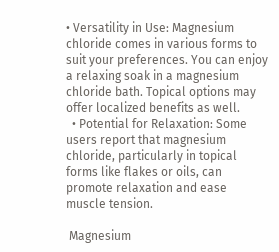• Versatility in Use: Magnesium chloride comes in various forms to suit your preferences. You can enjoy a relaxing soak in a magnesium chloride bath. Topical options may offer localized benefits as well.
  • Potential for Relaxation: Some users report that magnesium chloride, particularly in topical forms like flakes or oils, can promote relaxation and ease muscle tension.

 Magnesium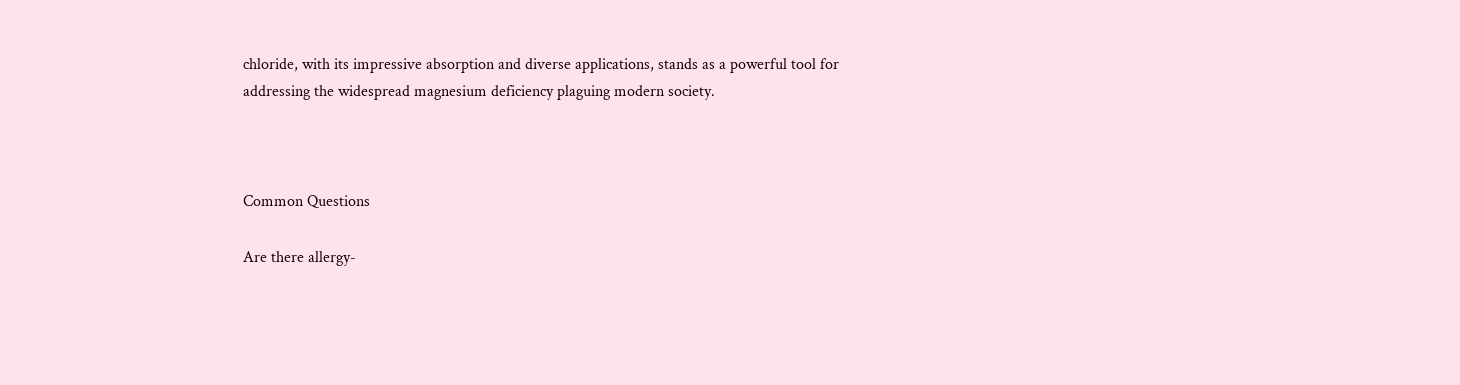chloride, with its impressive absorption and diverse applications, stands as a powerful tool for addressing the widespread magnesium deficiency plaguing modern society.



Common Questions

Are there allergy-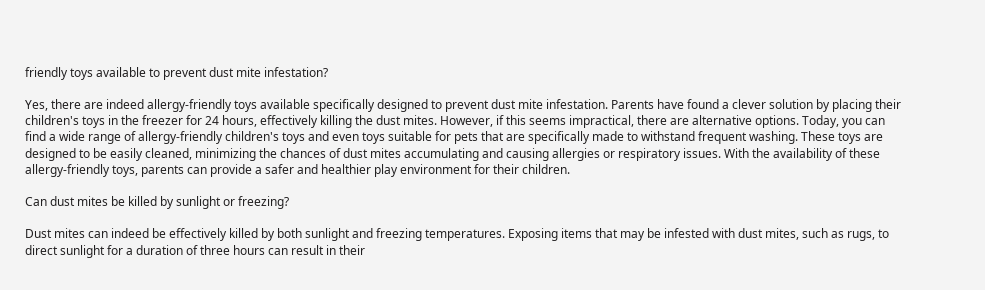friendly toys available to prevent dust mite infestation?

Yes, there are indeed allergy-friendly toys available specifically designed to prevent dust mite infestation. Parents have found a clever solution by placing their children's toys in the freezer for 24 hours, effectively killing the dust mites. However, if this seems impractical, there are alternative options. Today, you can find a wide range of allergy-friendly children's toys and even toys suitable for pets that are specifically made to withstand frequent washing. These toys are designed to be easily cleaned, minimizing the chances of dust mites accumulating and causing allergies or respiratory issues. With the availability of these allergy-friendly toys, parents can provide a safer and healthier play environment for their children.

Can dust mites be killed by sunlight or freezing?

Dust mites can indeed be effectively killed by both sunlight and freezing temperatures. Exposing items that may be infested with dust mites, such as rugs, to direct sunlight for a duration of three hours can result in their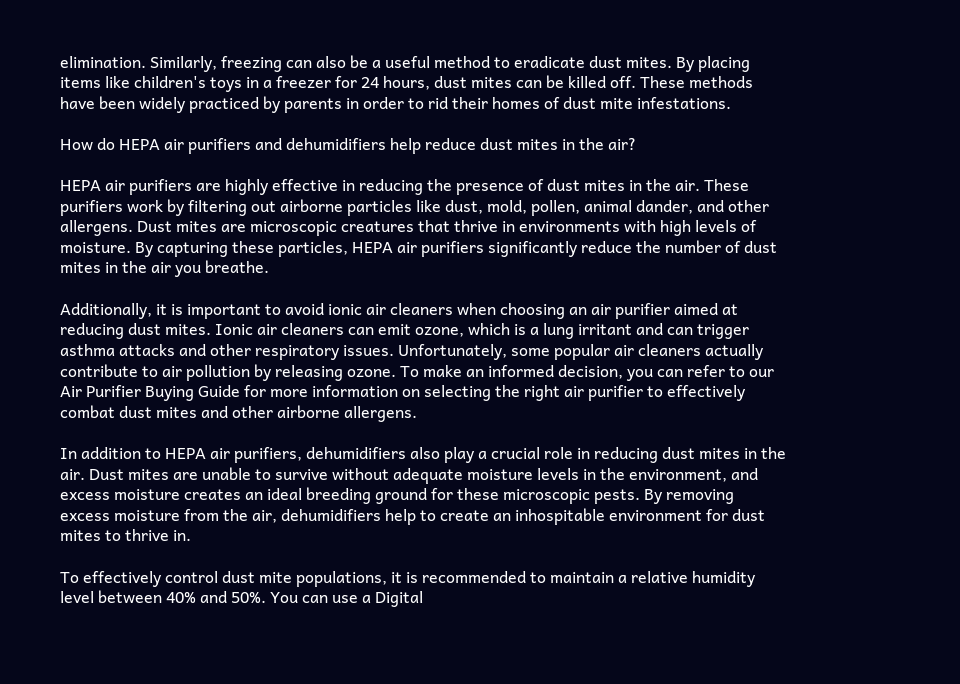elimination. Similarly, freezing can also be a useful method to eradicate dust mites. By placing items like children's toys in a freezer for 24 hours, dust mites can be killed off. These methods have been widely practiced by parents in order to rid their homes of dust mite infestations.

How do HEPA air purifiers and dehumidifiers help reduce dust mites in the air?

HEPA air purifiers are highly effective in reducing the presence of dust mites in the air. These purifiers work by filtering out airborne particles like dust, mold, pollen, animal dander, and other allergens. Dust mites are microscopic creatures that thrive in environments with high levels of moisture. By capturing these particles, HEPA air purifiers significantly reduce the number of dust mites in the air you breathe.

Additionally, it is important to avoid ionic air cleaners when choosing an air purifier aimed at reducing dust mites. Ionic air cleaners can emit ozone, which is a lung irritant and can trigger asthma attacks and other respiratory issues. Unfortunately, some popular air cleaners actually contribute to air pollution by releasing ozone. To make an informed decision, you can refer to our Air Purifier Buying Guide for more information on selecting the right air purifier to effectively combat dust mites and other airborne allergens.

In addition to HEPA air purifiers, dehumidifiers also play a crucial role in reducing dust mites in the air. Dust mites are unable to survive without adequate moisture levels in the environment, and excess moisture creates an ideal breeding ground for these microscopic pests. By removing excess moisture from the air, dehumidifiers help to create an inhospitable environment for dust mites to thrive in.

To effectively control dust mite populations, it is recommended to maintain a relative humidity level between 40% and 50%. You can use a Digital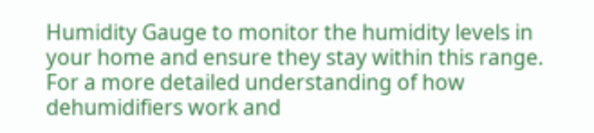Humidity Gauge to monitor the humidity levels in your home and ensure they stay within this range. For a more detailed understanding of how dehumidifiers work and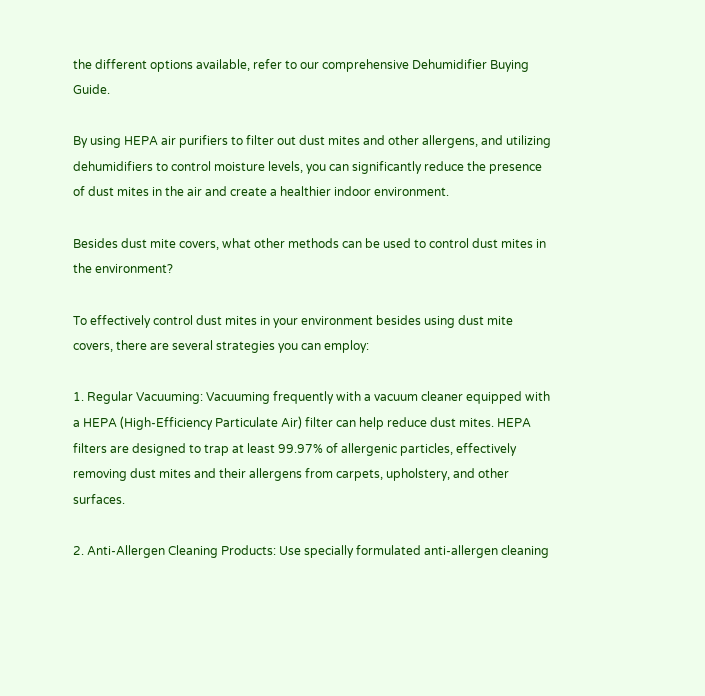the different options available, refer to our comprehensive Dehumidifier Buying Guide.

By using HEPA air purifiers to filter out dust mites and other allergens, and utilizing dehumidifiers to control moisture levels, you can significantly reduce the presence of dust mites in the air and create a healthier indoor environment.

Besides dust mite covers, what other methods can be used to control dust mites in the environment?

To effectively control dust mites in your environment besides using dust mite covers, there are several strategies you can employ:

1. Regular Vacuuming: Vacuuming frequently with a vacuum cleaner equipped with a HEPA (High-Efficiency Particulate Air) filter can help reduce dust mites. HEPA filters are designed to trap at least 99.97% of allergenic particles, effectively removing dust mites and their allergens from carpets, upholstery, and other surfaces.

2. Anti-Allergen Cleaning Products: Use specially formulated anti-allergen cleaning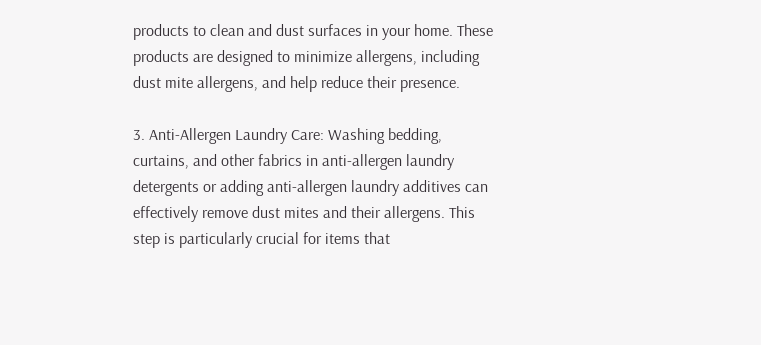products to clean and dust surfaces in your home. These products are designed to minimize allergens, including dust mite allergens, and help reduce their presence.

3. Anti-Allergen Laundry Care: Washing bedding, curtains, and other fabrics in anti-allergen laundry detergents or adding anti-allergen laundry additives can effectively remove dust mites and their allergens. This step is particularly crucial for items that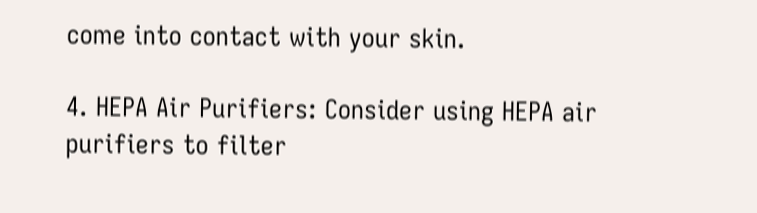come into contact with your skin.

4. HEPA Air Purifiers: Consider using HEPA air purifiers to filter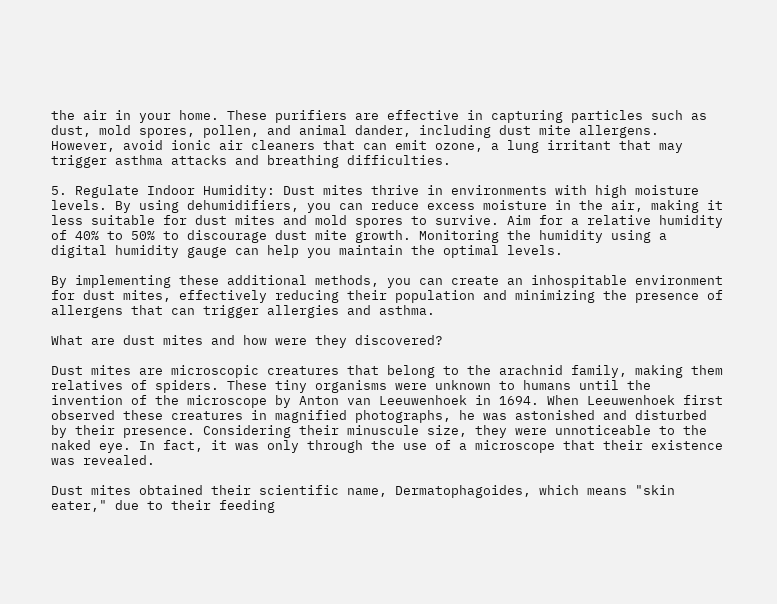the air in your home. These purifiers are effective in capturing particles such as dust, mold spores, pollen, and animal dander, including dust mite allergens. However, avoid ionic air cleaners that can emit ozone, a lung irritant that may trigger asthma attacks and breathing difficulties.

5. Regulate Indoor Humidity: Dust mites thrive in environments with high moisture levels. By using dehumidifiers, you can reduce excess moisture in the air, making it less suitable for dust mites and mold spores to survive. Aim for a relative humidity of 40% to 50% to discourage dust mite growth. Monitoring the humidity using a digital humidity gauge can help you maintain the optimal levels.

By implementing these additional methods, you can create an inhospitable environment for dust mites, effectively reducing their population and minimizing the presence of allergens that can trigger allergies and asthma.

What are dust mites and how were they discovered?

Dust mites are microscopic creatures that belong to the arachnid family, making them relatives of spiders. These tiny organisms were unknown to humans until the invention of the microscope by Anton van Leeuwenhoek in 1694. When Leeuwenhoek first observed these creatures in magnified photographs, he was astonished and disturbed by their presence. Considering their minuscule size, they were unnoticeable to the naked eye. In fact, it was only through the use of a microscope that their existence was revealed.

Dust mites obtained their scientific name, Dermatophagoides, which means "skin eater," due to their feeding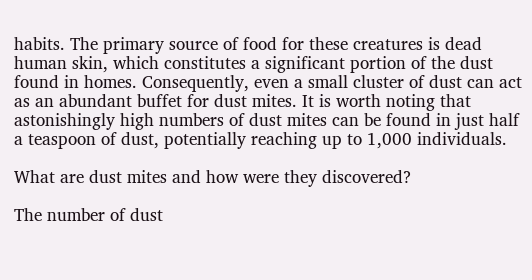habits. The primary source of food for these creatures is dead human skin, which constitutes a significant portion of the dust found in homes. Consequently, even a small cluster of dust can act as an abundant buffet for dust mites. It is worth noting that astonishingly high numbers of dust mites can be found in just half a teaspoon of dust, potentially reaching up to 1,000 individuals.

What are dust mites and how were they discovered?

The number of dust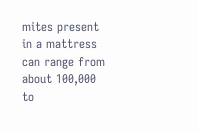mites present in a mattress can range from about 100,000 to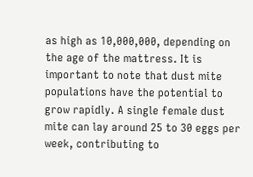as high as 10,000,000, depending on the age of the mattress. It is important to note that dust mite populations have the potential to grow rapidly. A single female dust mite can lay around 25 to 30 eggs per week, contributing to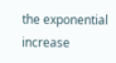the exponential increase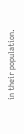in their population.